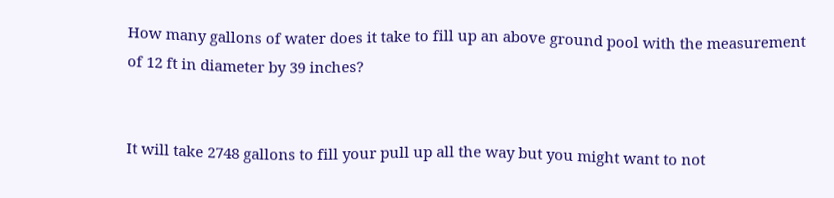How many gallons of water does it take to fill up an above ground pool with the measurement of 12 ft in diameter by 39 inches?


It will take 2748 gallons to fill your pull up all the way but you might want to not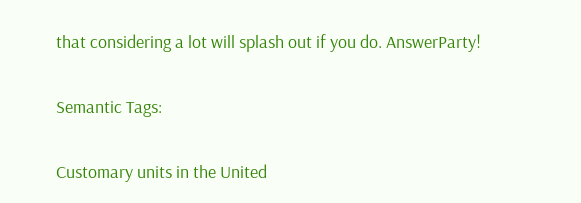that considering a lot will splash out if you do. AnswerParty!

Semantic Tags:

Customary units in the United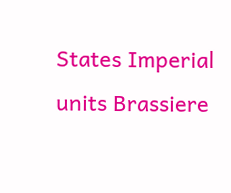States Imperial units Brassiere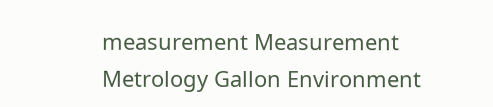measurement Measurement Metrology Gallon Environment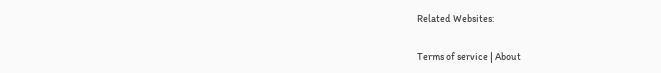Related Websites:

Terms of service | About